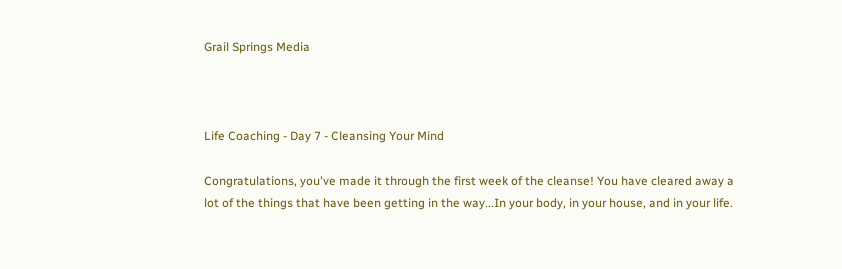Grail Springs Media



Life Coaching - Day 7 - Cleansing Your Mind

Congratulations, you've made it through the first week of the cleanse! You have cleared away a lot of the things that have been getting in the way...In your body, in your house, and in your life.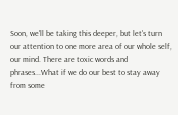Soon, we'll be taking this deeper, but let's turn our attention to one more area of our whole self, our mind. There are toxic words and phrases...What if we do our best to stay away from some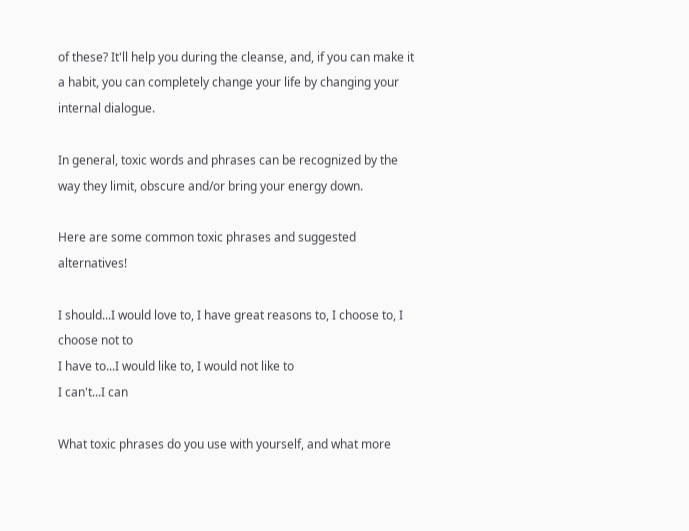of these? It'll help you during the cleanse, and, if you can make it a habit, you can completely change your life by changing your internal dialogue.

In general, toxic words and phrases can be recognized by the way they limit, obscure and/or bring your energy down.

Here are some common toxic phrases and suggested alternatives!

I should...I would love to, I have great reasons to, I choose to, I choose not to
I have to...I would like to, I would not like to
I can't...I can

What toxic phrases do you use with yourself, and what more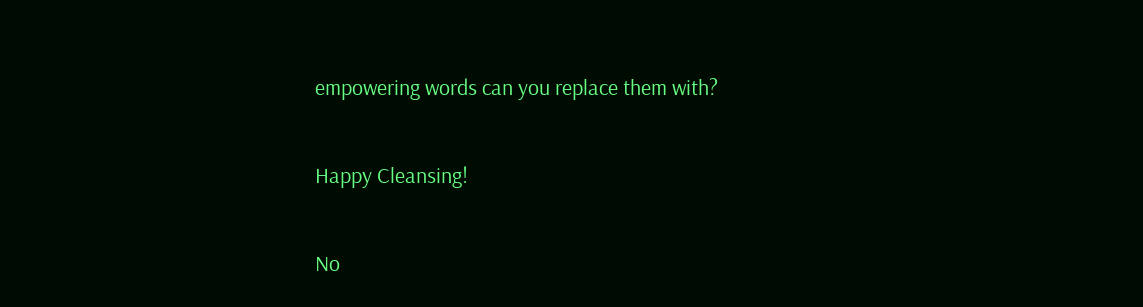empowering words can you replace them with?

Happy Cleansing!

No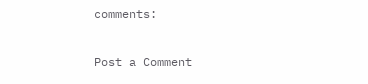comments:

Post a Comment